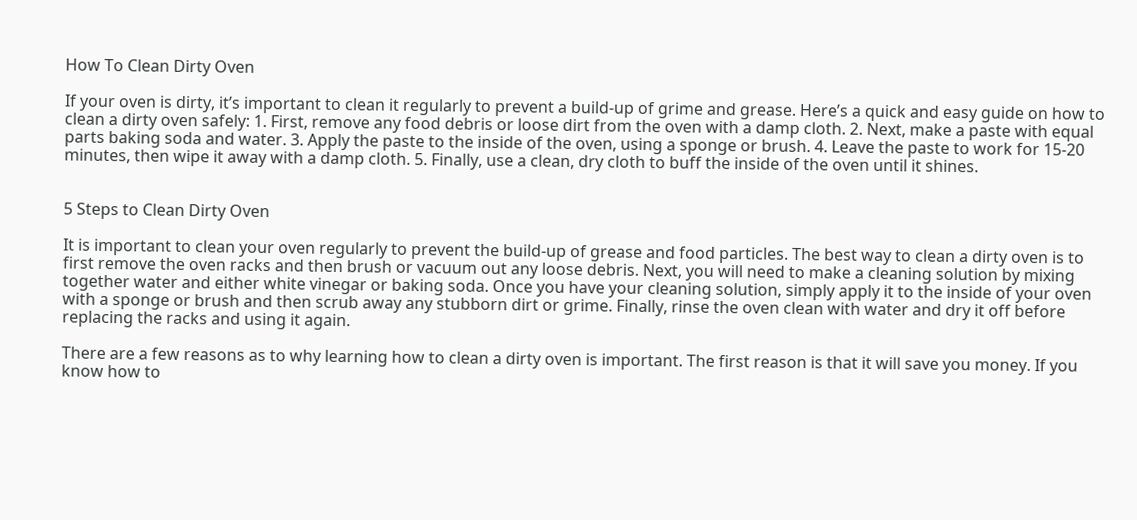How To Clean Dirty Oven

If your oven is dirty, it’s important to clean it regularly to prevent a build-up of grime and grease. Here’s a quick and easy guide on how to clean a dirty oven safely: 1. First, remove any food debris or loose dirt from the oven with a damp cloth. 2. Next, make a paste with equal parts baking soda and water. 3. Apply the paste to the inside of the oven, using a sponge or brush. 4. Leave the paste to work for 15-20 minutes, then wipe it away with a damp cloth. 5. Finally, use a clean, dry cloth to buff the inside of the oven until it shines.


5 Steps to Clean Dirty Oven

It is important to clean your oven regularly to prevent the build-up of grease and food particles. The best way to clean a dirty oven is to first remove the oven racks and then brush or vacuum out any loose debris. Next, you will need to make a cleaning solution by mixing together water and either white vinegar or baking soda. Once you have your cleaning solution, simply apply it to the inside of your oven with a sponge or brush and then scrub away any stubborn dirt or grime. Finally, rinse the oven clean with water and dry it off before replacing the racks and using it again.

There are a few reasons as to why learning how to clean a dirty oven is important. The first reason is that it will save you money. If you know how to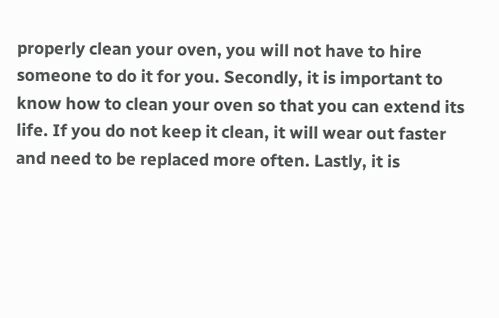properly clean your oven, you will not have to hire someone to do it for you. Secondly, it is important to know how to clean your oven so that you can extend its life. If you do not keep it clean, it will wear out faster and need to be replaced more often. Lastly, it is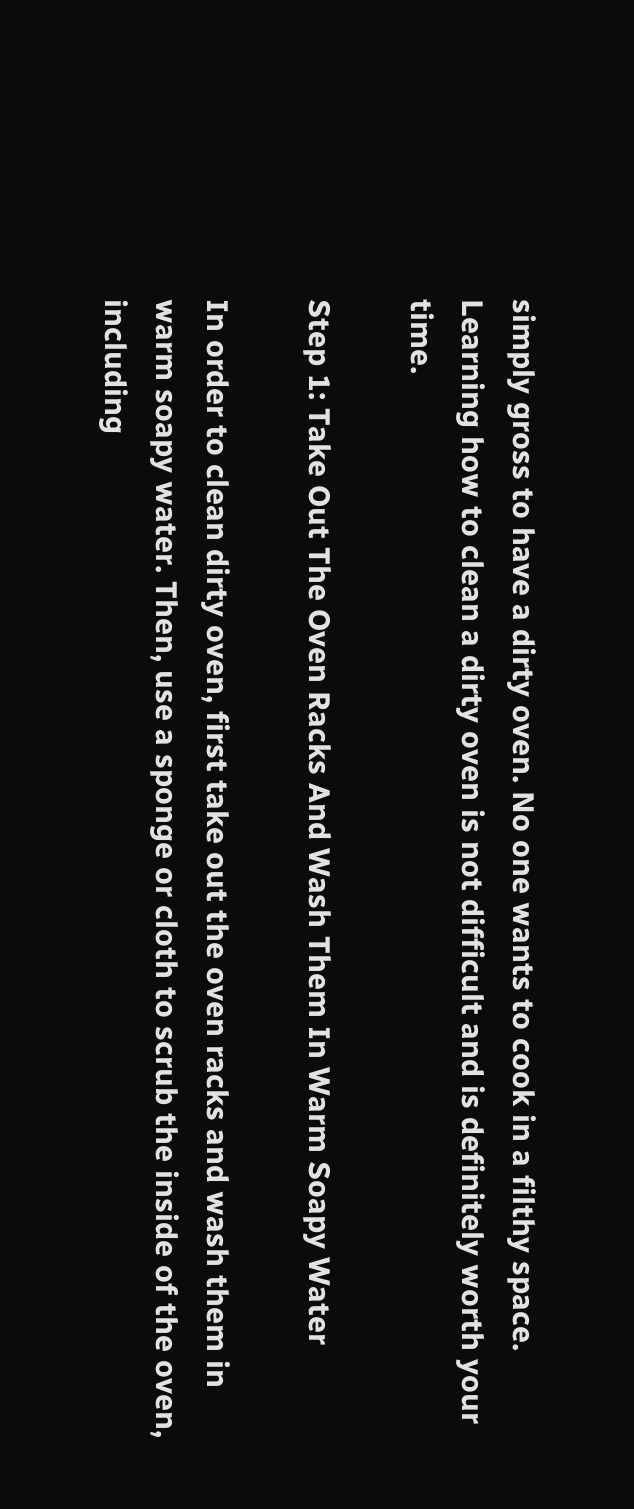simply gross to have a dirty oven. No one wants to cook in a filthy space. Learning how to clean a dirty oven is not difficult and is definitely worth your time.

Step 1: Take Out The Oven Racks And Wash Them In Warm Soapy Water

In order to clean dirty oven, first take out the oven racks and wash them in warm soapy water. Then, use a sponge or cloth to scrub the inside of the oven, including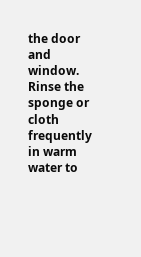the door and window. Rinse the sponge or cloth frequently in warm water to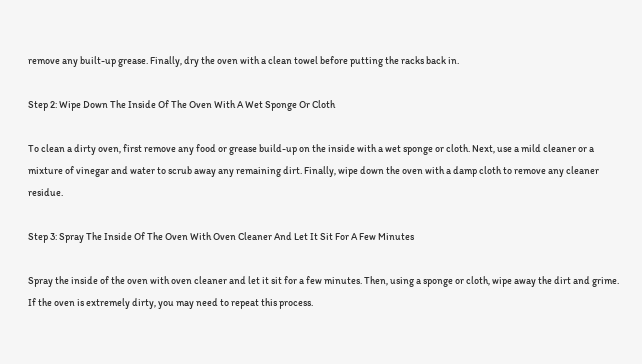remove any built-up grease. Finally, dry the oven with a clean towel before putting the racks back in.

Step 2: Wipe Down The Inside Of The Oven With A Wet Sponge Or Cloth

To clean a dirty oven, first remove any food or grease build-up on the inside with a wet sponge or cloth. Next, use a mild cleaner or a mixture of vinegar and water to scrub away any remaining dirt. Finally, wipe down the oven with a damp cloth to remove any cleaner residue.

Step 3: Spray The Inside Of The Oven With Oven Cleaner And Let It Sit For A Few Minutes

Spray the inside of the oven with oven cleaner and let it sit for a few minutes. Then, using a sponge or cloth, wipe away the dirt and grime. If the oven is extremely dirty, you may need to repeat this process.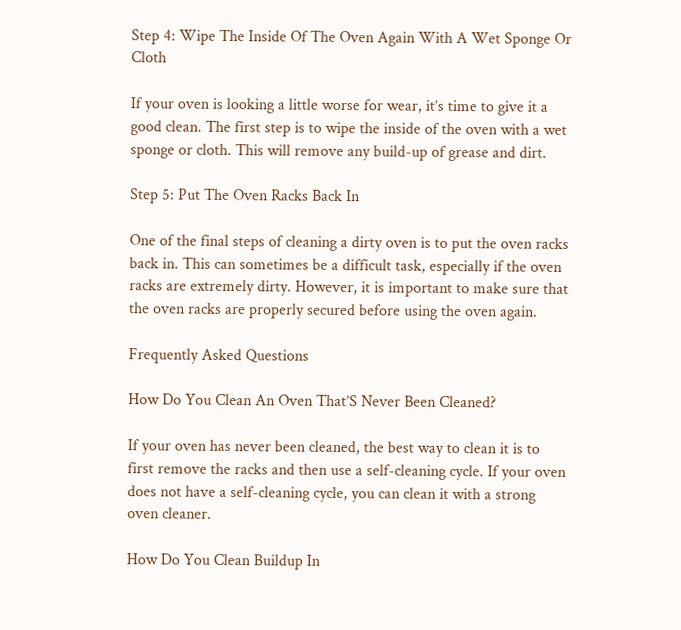Step 4: Wipe The Inside Of The Oven Again With A Wet Sponge Or Cloth

If your oven is looking a little worse for wear, it’s time to give it a good clean. The first step is to wipe the inside of the oven with a wet sponge or cloth. This will remove any build-up of grease and dirt.

Step 5: Put The Oven Racks Back In

One of the final steps of cleaning a dirty oven is to put the oven racks back in. This can sometimes be a difficult task, especially if the oven racks are extremely dirty. However, it is important to make sure that the oven racks are properly secured before using the oven again.

Frequently Asked Questions

How Do You Clean An Oven That’S Never Been Cleaned?

If your oven has never been cleaned, the best way to clean it is to first remove the racks and then use a self-cleaning cycle. If your oven does not have a self-cleaning cycle, you can clean it with a strong oven cleaner.

How Do You Clean Buildup In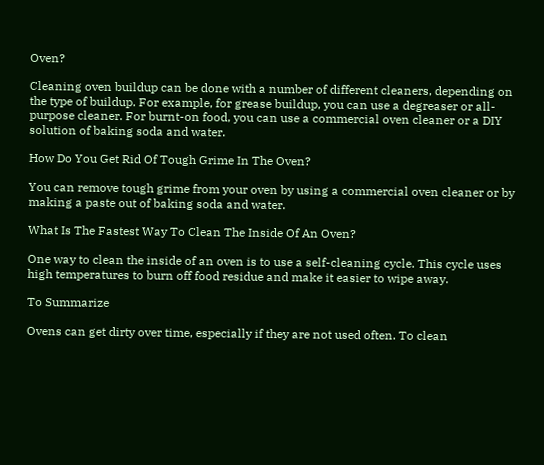Oven?

Cleaning oven buildup can be done with a number of different cleaners, depending on the type of buildup. For example, for grease buildup, you can use a degreaser or all-purpose cleaner. For burnt-on food, you can use a commercial oven cleaner or a DIY solution of baking soda and water.

How Do You Get Rid Of Tough Grime In The Oven?

You can remove tough grime from your oven by using a commercial oven cleaner or by making a paste out of baking soda and water.

What Is The Fastest Way To Clean The Inside Of An Oven?

One way to clean the inside of an oven is to use a self-cleaning cycle. This cycle uses high temperatures to burn off food residue and make it easier to wipe away.

To Summarize

Ovens can get dirty over time, especially if they are not used often. To clean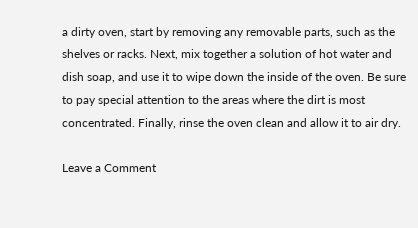a dirty oven, start by removing any removable parts, such as the shelves or racks. Next, mix together a solution of hot water and dish soap, and use it to wipe down the inside of the oven. Be sure to pay special attention to the areas where the dirt is most concentrated. Finally, rinse the oven clean and allow it to air dry.

Leave a Comment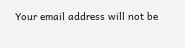Your email address will not be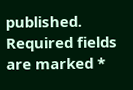published. Required fields are marked *